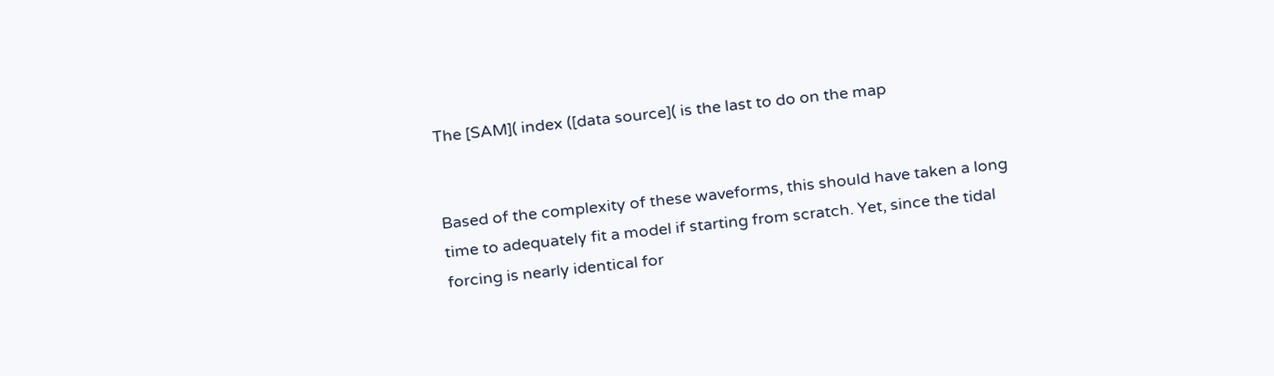The [SAM]( index ([data source]( is the last to do on the map


Based of the complexity of these waveforms, this should have taken a long time to adequately fit a model if starting from scratch. Yet, since the tidal forcing is nearly identical for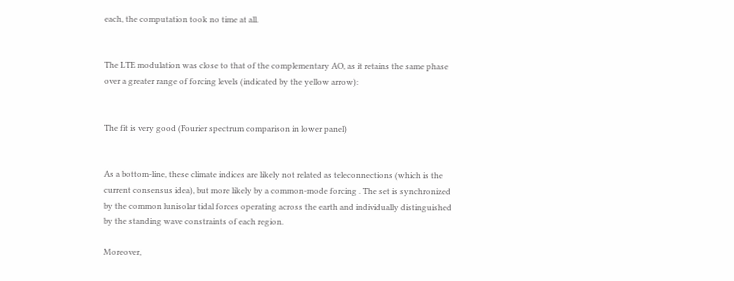each, the computation took no time at all.


The LTE modulation was close to that of the complementary AO, as it retains the same phase over a greater range of forcing levels (indicated by the yellow arrow):


The fit is very good (Fourier spectrum comparison in lower panel)


As a bottom-line, these climate indices are likely not related as teleconnections (which is the current consensus idea), but more likely by a common-mode forcing . The set is synchronized by the common lunisolar tidal forces operating across the earth and individually distinguished by the standing wave constraints of each region.

Moreover,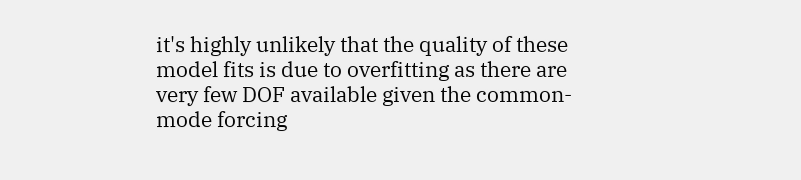it's highly unlikely that the quality of these model fits is due to overfitting as there are very few DOF available given the common-mode forcing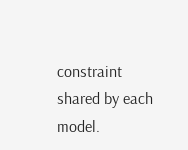constraint shared by each model.